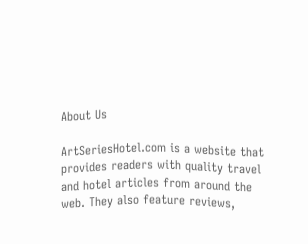About Us

ArtSeriesHotel.com is a website that provides readers with quality travel and hotel articles from around the web. They also feature reviews,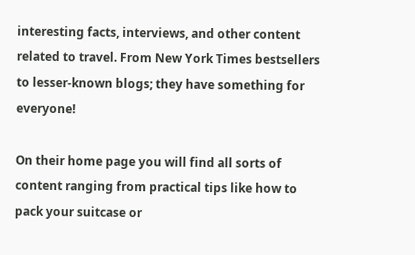interesting facts, interviews, and other content related to travel. From New York Times bestsellers to lesser-known blogs; they have something for everyone!

On their home page you will find all sorts of content ranging from practical tips like how to pack your suitcase or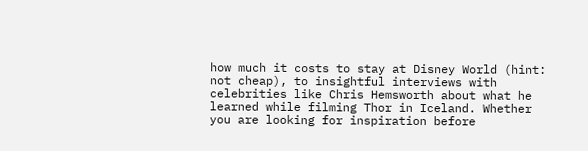how much it costs to stay at Disney World (hint: not cheap), to insightful interviews with celebrities like Chris Hemsworth about what he learned while filming Thor in Iceland. Whether you are looking for inspiration before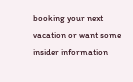booking your next vacation or want some insider information